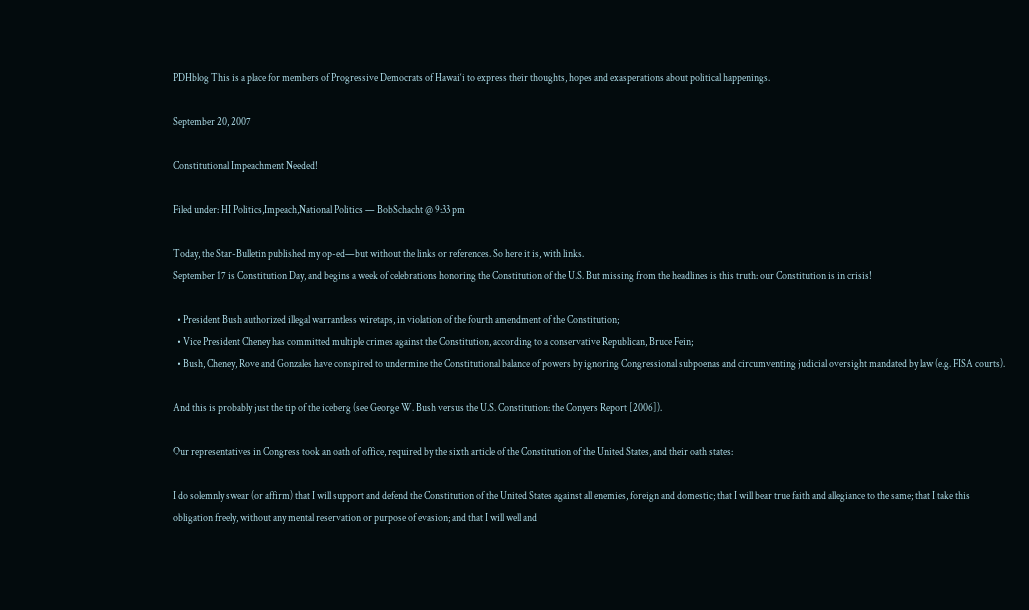PDHblog This is a place for members of Progressive Democrats of Hawai‘i to express their thoughts, hopes and exasperations about political happenings.

September 20, 2007

Constitutional Impeachment Needed!

Filed under: HI Politics,Impeach,National Politics — BobSchacht @ 9:33 pm

Today, the Star-Bulletin published my op-ed—but without the links or references. So here it is, with links.
September 17 is Constitution Day, and begins a week of celebrations honoring the Constitution of the U.S. But missing from the headlines is this truth: our Constitution is in crisis!

  • President Bush authorized illegal warrantless wiretaps, in violation of the fourth amendment of the Constitution;
  • Vice President Cheney has committed multiple crimes against the Constitution, according to a conservative Republican, Bruce Fein;
  • Bush, Cheney, Rove and Gonzales have conspired to undermine the Constitutional balance of powers by ignoring Congressional subpoenas and circumventing judicial oversight mandated by law (e.g. FISA courts).

And this is probably just the tip of the iceberg (see George W. Bush versus the U.S. Constitution: the Conyers Report [2006]).

Our representatives in Congress took an oath of office, required by the sixth article of the Constitution of the United States, and their oath states:

I do solemnly swear (or affirm) that I will support and defend the Constitution of the United States against all enemies, foreign and domestic; that I will bear true faith and allegiance to the same; that I take this obligation freely, without any mental reservation or purpose of evasion; and that I will well and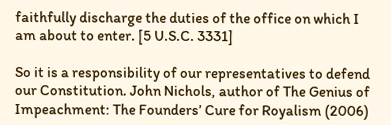faithfully discharge the duties of the office on which I am about to enter. [5 U.S.C. 3331]

So it is a responsibility of our representatives to defend our Constitution. John Nichols, author of The Genius of Impeachment: The Founders’ Cure for Royalism (2006)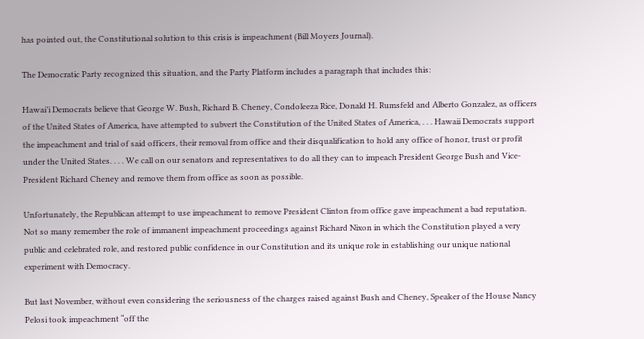has pointed out, the Constitutional solution to this crisis is impeachment (Bill Moyers Journal).

The Democratic Party recognized this situation, and the Party Platform includes a paragraph that includes this:

Hawai’i Democrats believe that George W. Bush, Richard B. Cheney, Condoleeza Rice, Donald H. Rumsfeld and Alberto Gonzalez, as officers of the United States of America, have attempted to subvert the Constitution of the United States of America, . . . Hawaii Democrats support the impeachment and trial of said officers, their removal from office and their disqualification to hold any office of honor, trust or profit under the United States. . . . We call on our senators and representatives to do all they can to impeach President George Bush and Vice-President Richard Cheney and remove them from office as soon as possible.

Unfortunately, the Republican attempt to use impeachment to remove President Clinton from office gave impeachment a bad reputation. Not so many remember the role of immanent impeachment proceedings against Richard Nixon in which the Constitution played a very public and celebrated role, and restored public confidence in our Constitution and its unique role in establishing our unique national experiment with Democracy.

But last November, without even considering the seriousness of the charges raised against Bush and Cheney, Speaker of the House Nancy Pelosi took impeachment “off the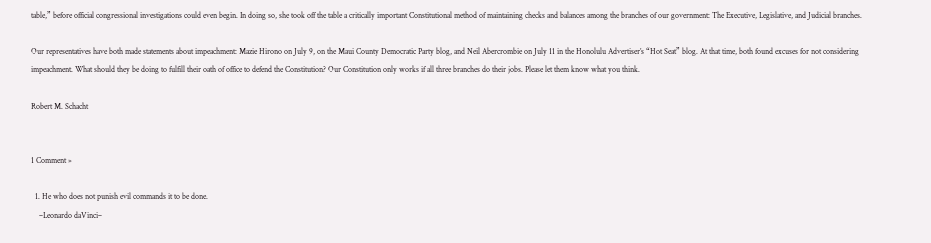table,” before official congressional investigations could even begin. In doing so, she took off the table a critically important Constitutional method of maintaining checks and balances among the branches of our government: The Executive, Legislative, and Judicial branches.

Our representatives have both made statements about impeachment: Mazie Hirono on July 9, on the Maui County Democratic Party blog, and Neil Abercrombie on July 11 in the Honolulu Advertiser’s “Hot Seat” blog. At that time, both found excuses for not considering impeachment. What should they be doing to fulfill their oath of office to defend the Constitution? Our Constitution only works if all three branches do their jobs. Please let them know what you think.

Robert M. Schacht


1 Comment »

  1. He who does not punish evil commands it to be done.
    –Leonardo daVinci–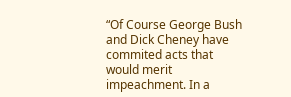“Of Course George Bush and Dick Cheney have commited acts that would merit impeachment. In a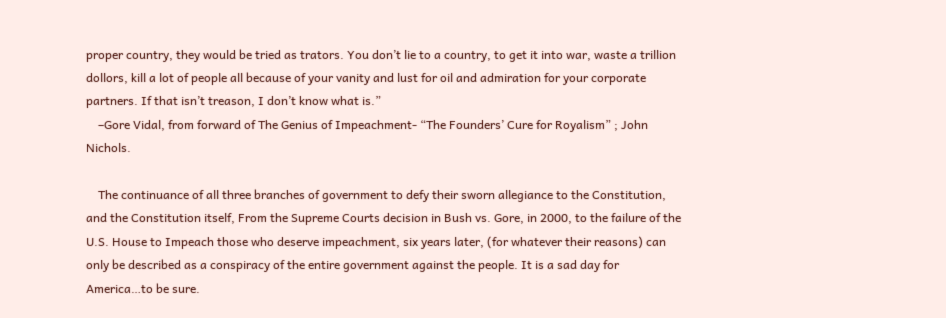proper country, they would be tried as trators. You don’t lie to a country, to get it into war, waste a trillion dollors, kill a lot of people all because of your vanity and lust for oil and admiration for your corporate partners. If that isn’t treason, I don’t know what is.”
    –Gore Vidal, from forward of The Genius of Impeachment- “The Founders’ Cure for Royalism” ; John Nichols.

    The continuance of all three branches of government to defy their sworn allegiance to the Constitution, and the Constitution itself, From the Supreme Courts decision in Bush vs. Gore, in 2000, to the failure of the U.S. House to Impeach those who deserve impeachment, six years later, (for whatever their reasons) can only be described as a conspiracy of the entire government against the people. It is a sad day for America…to be sure.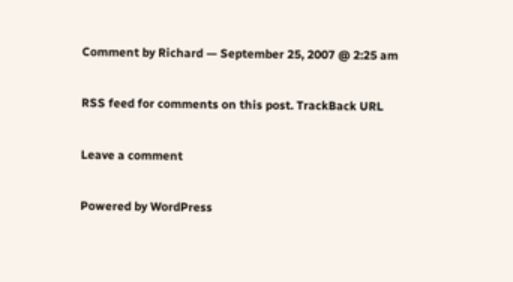Comment by Richard — September 25, 2007 @ 2:25 am

RSS feed for comments on this post. TrackBack URL

Leave a comment

Powered by WordPress